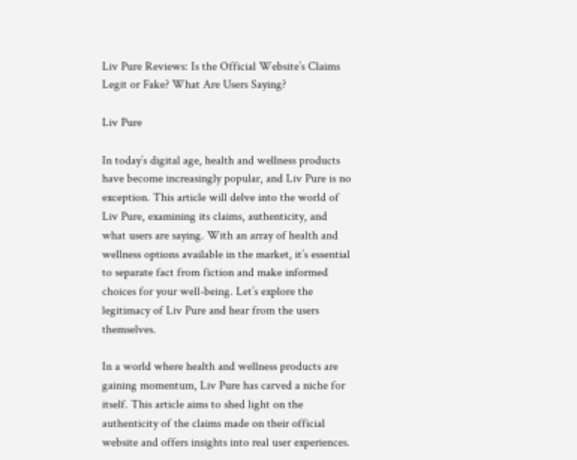Liv Pure Reviews: Is the Official Website’s Claims Legit or Fake? What Are Users Saying?

Liv Pure

In today’s digital age, health and wellness products have become increasingly popular, and Liv Pure is no exception. This article will delve into the world of Liv Pure, examining its claims, authenticity, and what users are saying. With an array of health and wellness options available in the market, it’s essential to separate fact from fiction and make informed choices for your well-being. Let’s explore the legitimacy of Liv Pure and hear from the users themselves.

In a world where health and wellness products are gaining momentum, Liv Pure has carved a niche for itself. This article aims to shed light on the authenticity of the claims made on their official website and offers insights into real user experiences.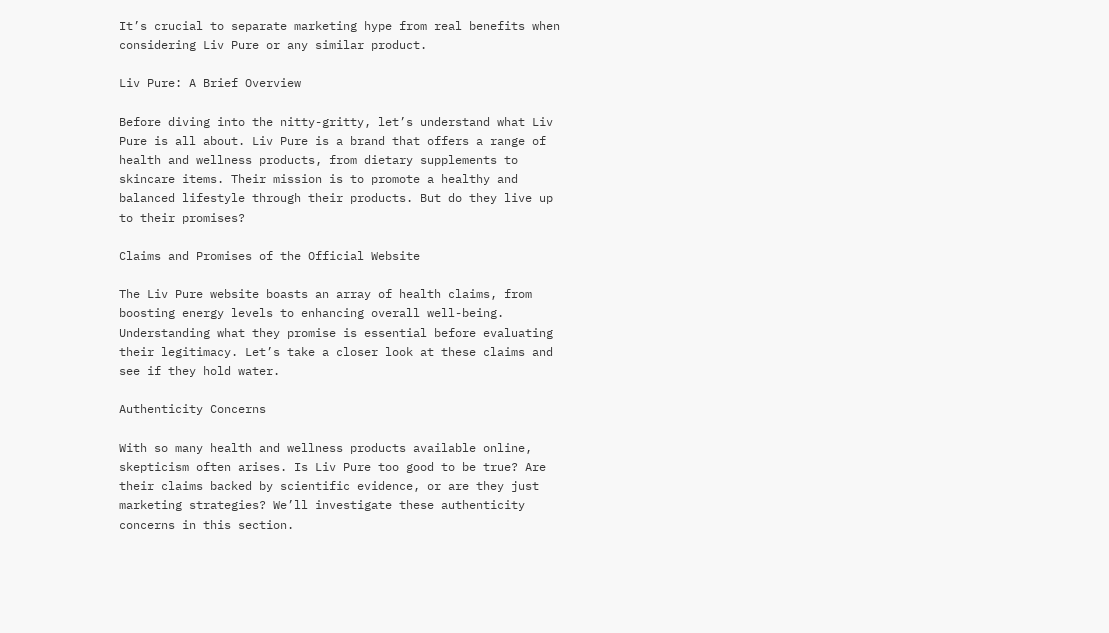It’s crucial to separate marketing hype from real benefits when considering Liv Pure or any similar product.

Liv Pure: A Brief Overview

Before diving into the nitty-gritty, let’s understand what Liv Pure is all about. Liv Pure is a brand that offers a range of health and wellness products, from dietary supplements to skincare items. Their mission is to promote a healthy and balanced lifestyle through their products. But do they live up to their promises?

Claims and Promises of the Official Website

The Liv Pure website boasts an array of health claims, from boosting energy levels to enhancing overall well-being. Understanding what they promise is essential before evaluating their legitimacy. Let’s take a closer look at these claims and see if they hold water.

Authenticity Concerns

With so many health and wellness products available online, skepticism often arises. Is Liv Pure too good to be true? Are their claims backed by scientific evidence, or are they just marketing strategies? We’ll investigate these authenticity concerns in this section.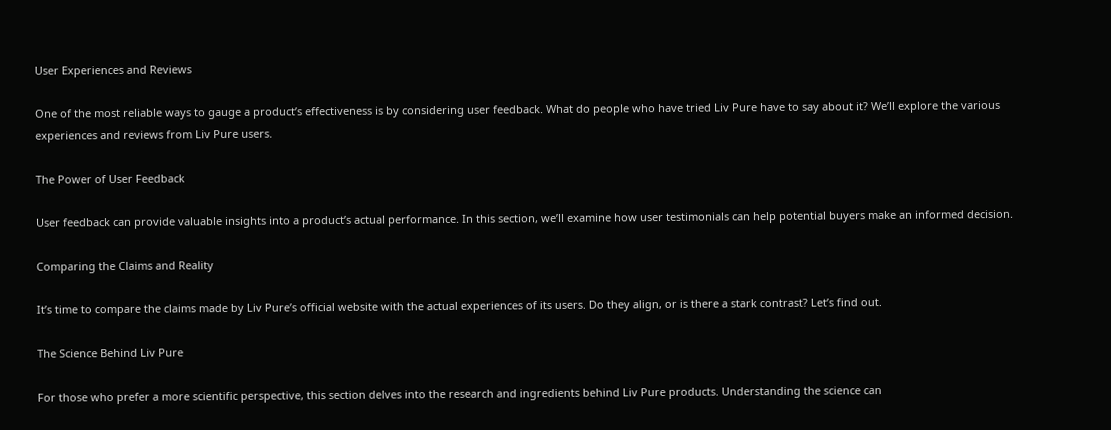User Experiences and Reviews

One of the most reliable ways to gauge a product’s effectiveness is by considering user feedback. What do people who have tried Liv Pure have to say about it? We’ll explore the various experiences and reviews from Liv Pure users.

The Power of User Feedback

User feedback can provide valuable insights into a product’s actual performance. In this section, we’ll examine how user testimonials can help potential buyers make an informed decision.

Comparing the Claims and Reality

It’s time to compare the claims made by Liv Pure’s official website with the actual experiences of its users. Do they align, or is there a stark contrast? Let’s find out.

The Science Behind Liv Pure

For those who prefer a more scientific perspective, this section delves into the research and ingredients behind Liv Pure products. Understanding the science can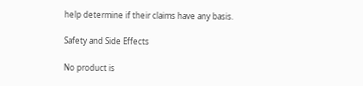help determine if their claims have any basis.

Safety and Side Effects

No product is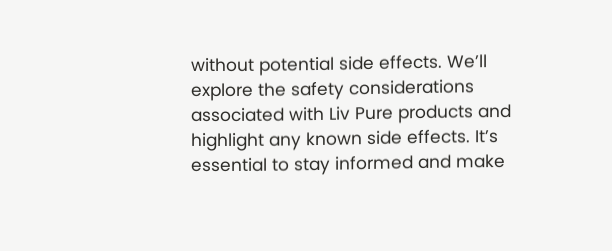without potential side effects. We’ll explore the safety considerations associated with Liv Pure products and highlight any known side effects. It’s essential to stay informed and make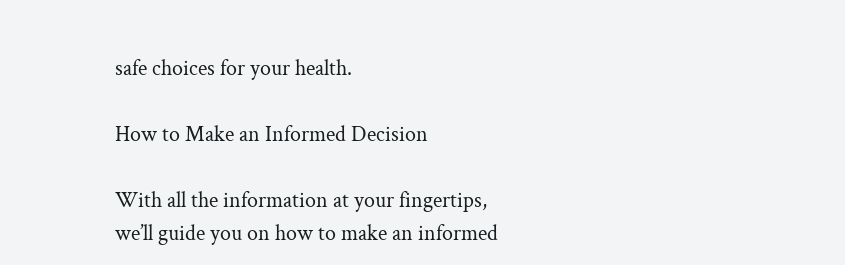safe choices for your health.

How to Make an Informed Decision

With all the information at your fingertips, we’ll guide you on how to make an informed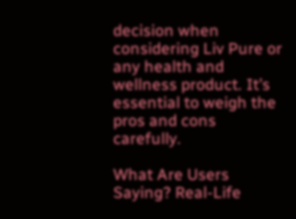decision when considering Liv Pure or any health and wellness product. It’s essential to weigh the pros and cons carefully.

What Are Users Saying? Real-Life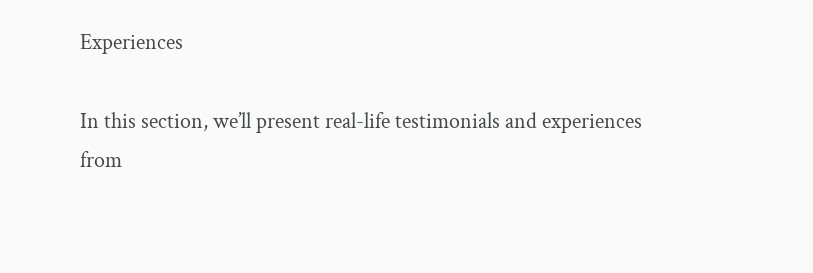Experiences

In this section, we’ll present real-life testimonials and experiences from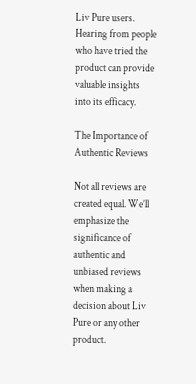Liv Pure users. Hearing from people who have tried the product can provide valuable insights into its efficacy.

The Importance of Authentic Reviews

Not all reviews are created equal. We’ll emphasize the significance of authentic and unbiased reviews when making a decision about Liv Pure or any other product.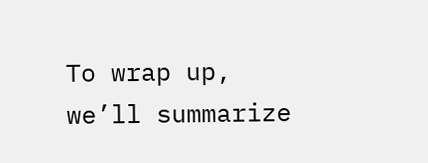To wrap up, we’ll summarize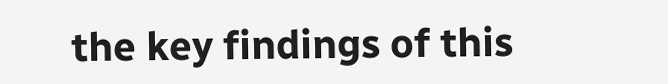the key findings of this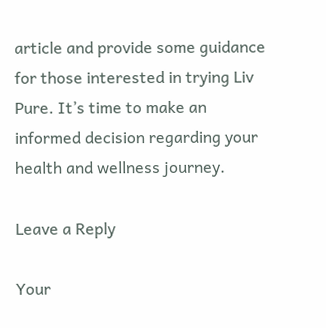article and provide some guidance for those interested in trying Liv Pure. It’s time to make an informed decision regarding your health and wellness journey.

Leave a Reply

Your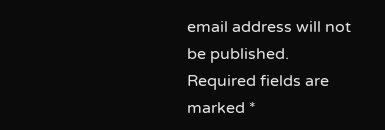email address will not be published. Required fields are marked *